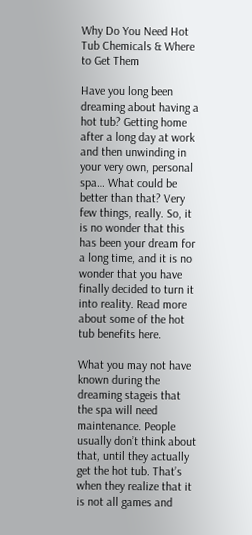Why Do You Need Hot Tub Chemicals & Where to Get Them

Have you long been dreaming about having a hot tub? Getting home after a long day at work and then unwinding in your very own, personal spa… What could be better than that? Very few things, really. So, it is no wonder that this has been your dream for a long time, and it is no wonder that you have finally decided to turn it into reality. Read more about some of the hot tub benefits here.

What you may not have known during the dreaming stageis that the spa will need maintenance. People usually don’t think about that, until they actually get the hot tub. That’s when they realize that it is not all games and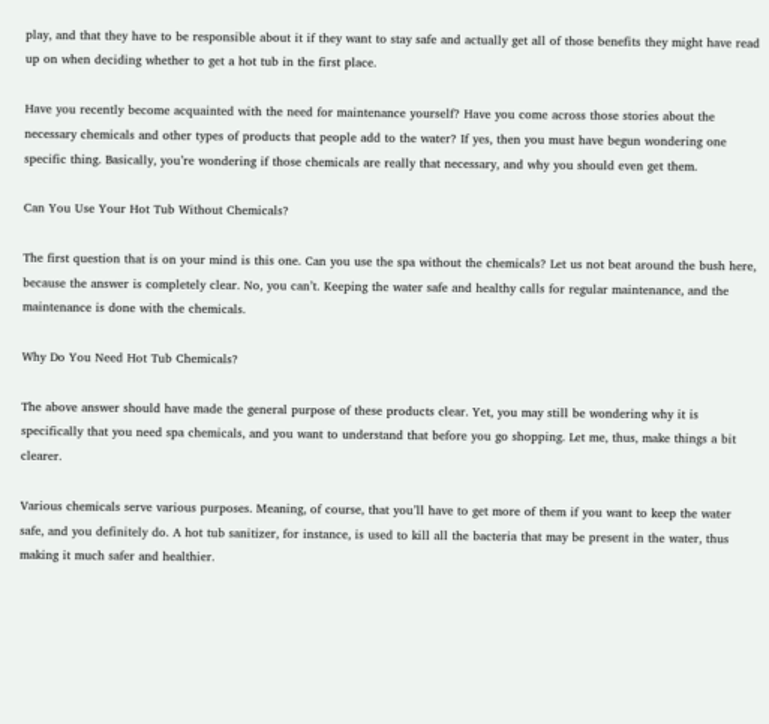play, and that they have to be responsible about it if they want to stay safe and actually get all of those benefits they might have read up on when deciding whether to get a hot tub in the first place.

Have you recently become acquainted with the need for maintenance yourself? Have you come across those stories about the necessary chemicals and other types of products that people add to the water? If yes, then you must have begun wondering one specific thing. Basically, you’re wondering if those chemicals are really that necessary, and why you should even get them.

Can You Use Your Hot Tub Without Chemicals?

The first question that is on your mind is this one. Can you use the spa without the chemicals? Let us not beat around the bush here, because the answer is completely clear. No, you can’t. Keeping the water safe and healthy calls for regular maintenance, and the maintenance is done with the chemicals.

Why Do You Need Hot Tub Chemicals?

The above answer should have made the general purpose of these products clear. Yet, you may still be wondering why it is specifically that you need spa chemicals, and you want to understand that before you go shopping. Let me, thus, make things a bit clearer.

Various chemicals serve various purposes. Meaning, of course, that you’ll have to get more of them if you want to keep the water safe, and you definitely do. A hot tub sanitizer, for instance, is used to kill all the bacteria that may be present in the water, thus making it much safer and healthier.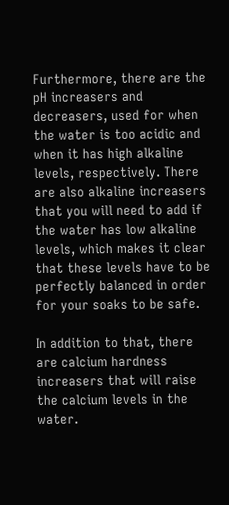Furthermore, there are the pH increasers and decreasers, used for when the water is too acidic and when it has high alkaline levels, respectively. There are also alkaline increasers that you will need to add if the water has low alkaline levels, which makes it clear that these levels have to be perfectly balanced in order for your soaks to be safe.

In addition to that, there are calcium hardness increasers that will raise the calcium levels in the water.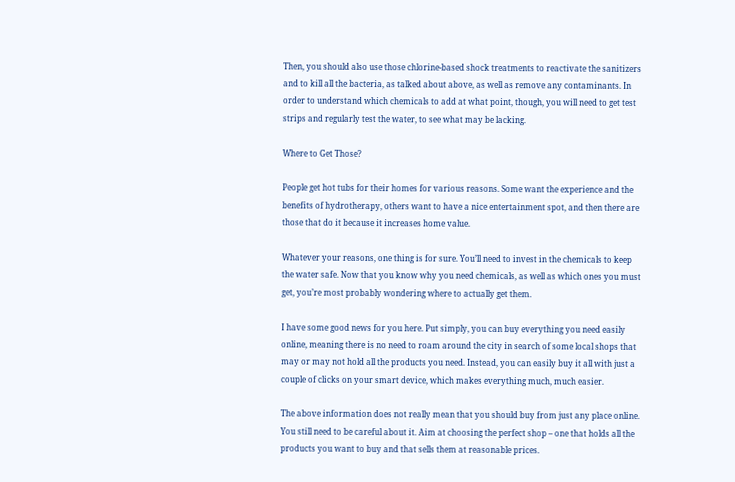Then, you should also use those chlorine-based shock treatments to reactivate the sanitizers and to kill all the bacteria, as talked about above, as well as remove any contaminants. In order to understand which chemicals to add at what point, though, you will need to get test strips and regularly test the water, to see what may be lacking.

Where to Get Those?

People get hot tubs for their homes for various reasons. Some want the experience and the benefits of hydrotherapy, others want to have a nice entertainment spot, and then there are those that do it because it increases home value.

Whatever your reasons, one thing is for sure. You’ll need to invest in the chemicals to keep the water safe. Now that you know why you need chemicals, as well as which ones you must get, you’re most probably wondering where to actually get them.

I have some good news for you here. Put simply, you can buy everything you need easily online, meaning there is no need to roam around the city in search of some local shops that may or may not hold all the products you need. Instead, you can easily buy it all with just a couple of clicks on your smart device, which makes everything much, much easier.

The above information does not really mean that you should buy from just any place online. You still need to be careful about it. Aim at choosing the perfect shop – one that holds all the products you want to buy and that sells them at reasonable prices.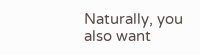Naturally, you also want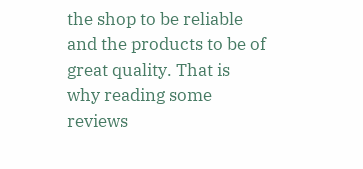the shop to be reliable and the products to be of great quality. That is why reading some reviews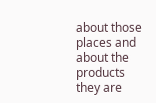about those places and about the products they are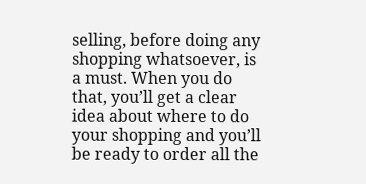selling, before doing any shopping whatsoever, is a must. When you do that, you’ll get a clear idea about where to do your shopping and you’ll be ready to order all the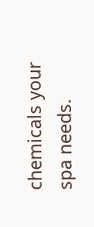chemicals your spa needs.